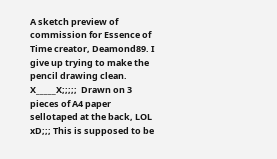A sketch preview of commission for Essence of Time creator, Deamond89. I give up trying to make the pencil drawing clean. X_____X;;;;;  Drawn on 3 pieces of A4 paper sellotaped at the back, LOL xD;;; This is supposed to be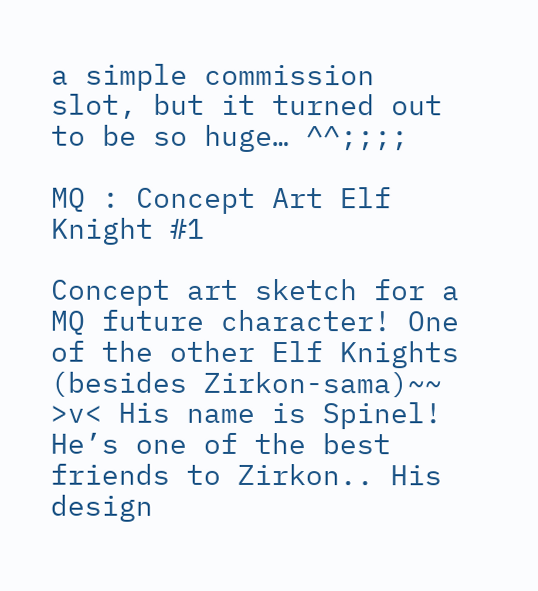a simple commission slot, but it turned out to be so huge… ^^;;;;

MQ : Concept Art Elf Knight #1

Concept art sketch for a MQ future character! One of the other Elf Knights (besides Zirkon-sama)~~ >v< His name is Spinel! He’s one of the best friends to Zirkon.. His design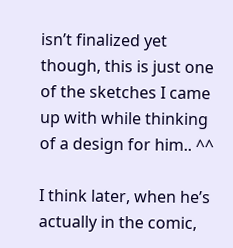isn’t finalized yet though, this is just one of the sketches I came up with while thinking of a design for him.. ^^

I think later, when he’s actually in the comic,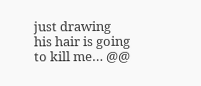just drawing his hair is going to kill me… @@